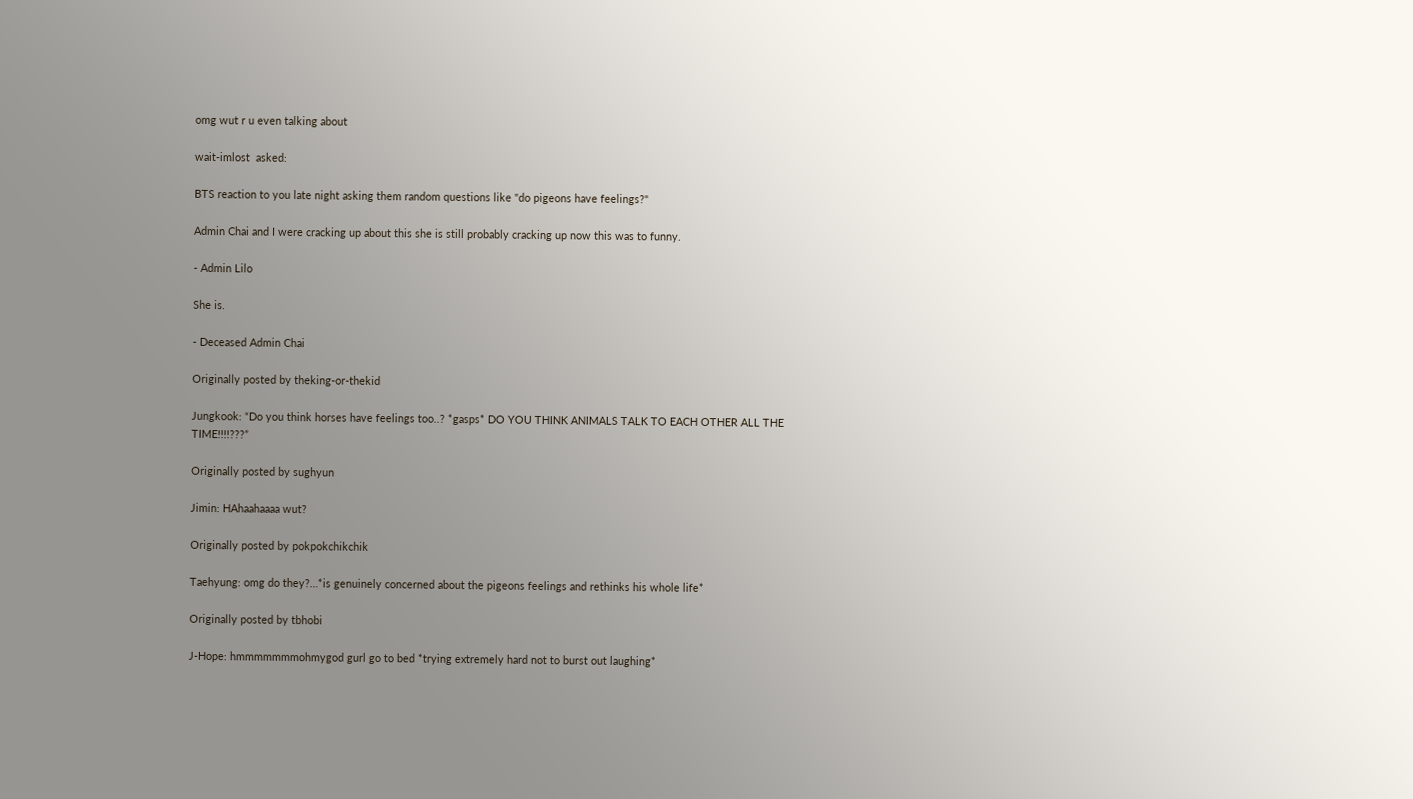omg wut r u even talking about

wait-imlost  asked:

BTS reaction to you late night asking them random questions like "do pigeons have feelings?"

Admin Chai and I were cracking up about this she is still probably cracking up now this was to funny.

- Admin Lilo

She is.

- Deceased Admin Chai

Originally posted by theking-or-thekid

Jungkook: “Do you think horses have feelings too..? *gasps* DO YOU THINK ANIMALS TALK TO EACH OTHER ALL THE TIME!!!!???”

Originally posted by sughyun

Jimin: HAhaahaaaa wut?

Originally posted by pokpokchikchik

Taehyung: omg do they?…*is genuinely concerned about the pigeons feelings and rethinks his whole life*

Originally posted by tbhobi

J-Hope: hmmmmmmmohmygod gurl go to bed *trying extremely hard not to burst out laughing*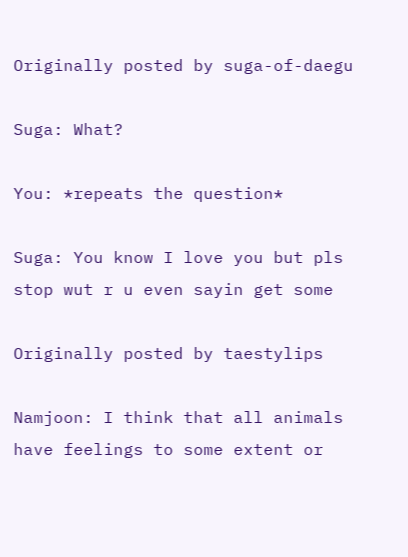Originally posted by suga-of-daegu

Suga: What?

You: *repeats the question*

Suga: You know I love you but pls stop wut r u even sayin get some

Originally posted by taestylips

Namjoon: I think that all animals have feelings to some extent or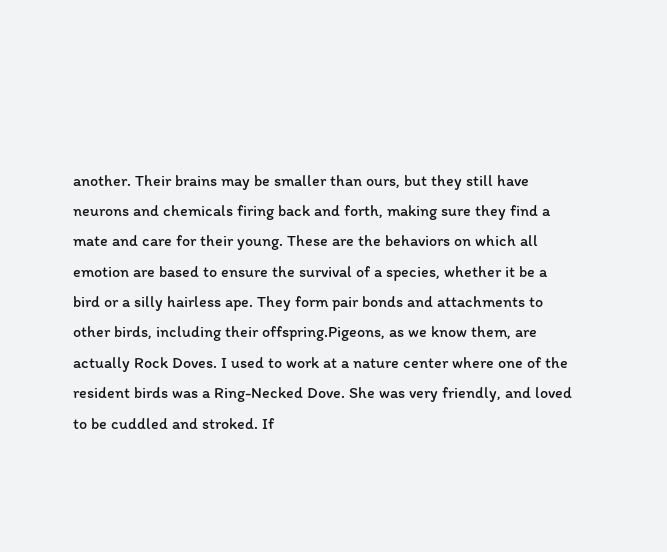another. Their brains may be smaller than ours, but they still have neurons and chemicals firing back and forth, making sure they find a mate and care for their young. These are the behaviors on which all emotion are based to ensure the survival of a species, whether it be a bird or a silly hairless ape. They form pair bonds and attachments to other birds, including their offspring.Pigeons, as we know them, are actually Rock Doves. I used to work at a nature center where one of the resident birds was a Ring-Necked Dove. She was very friendly, and loved to be cuddled and stroked. If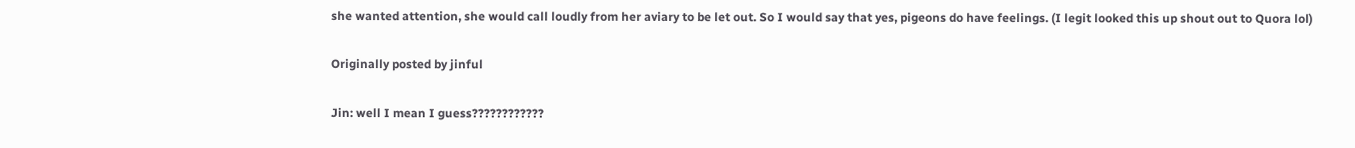she wanted attention, she would call loudly from her aviary to be let out. So I would say that yes, pigeons do have feelings. (I legit looked this up shout out to Quora lol)

Originally posted by jinful

Jin: well I mean I guess????????????